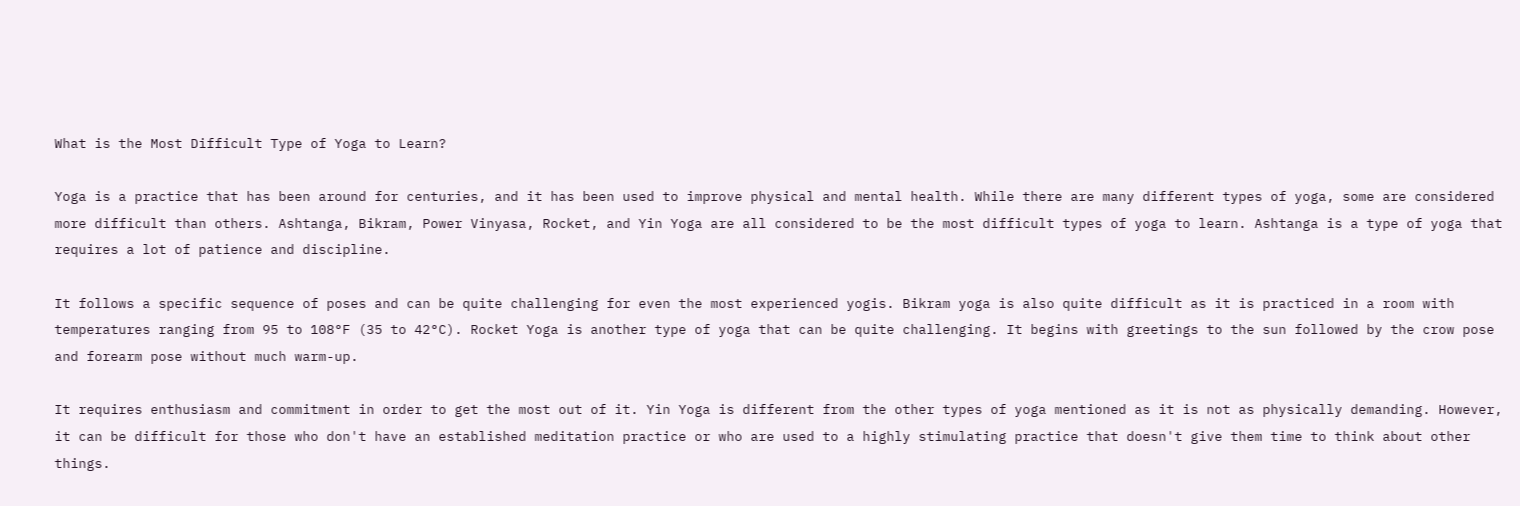What is the Most Difficult Type of Yoga to Learn?

Yoga is a practice that has been around for centuries, and it has been used to improve physical and mental health. While there are many different types of yoga, some are considered more difficult than others. Ashtanga, Bikram, Power Vinyasa, Rocket, and Yin Yoga are all considered to be the most difficult types of yoga to learn. Ashtanga is a type of yoga that requires a lot of patience and discipline.

It follows a specific sequence of poses and can be quite challenging for even the most experienced yogis. Bikram yoga is also quite difficult as it is practiced in a room with temperatures ranging from 95 to 108°F (35 to 42°C). Rocket Yoga is another type of yoga that can be quite challenging. It begins with greetings to the sun followed by the crow pose and forearm pose without much warm-up.

It requires enthusiasm and commitment in order to get the most out of it. Yin Yoga is different from the other types of yoga mentioned as it is not as physically demanding. However, it can be difficult for those who don't have an established meditation practice or who are used to a highly stimulating practice that doesn't give them time to think about other things.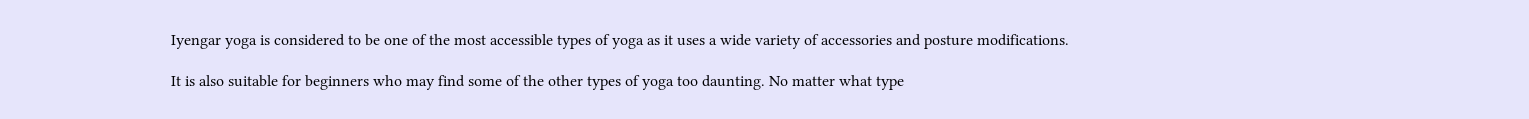Iyengar yoga is considered to be one of the most accessible types of yoga as it uses a wide variety of accessories and posture modifications.

It is also suitable for beginners who may find some of the other types of yoga too daunting. No matter what type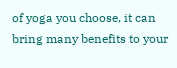of yoga you choose, it can bring many benefits to your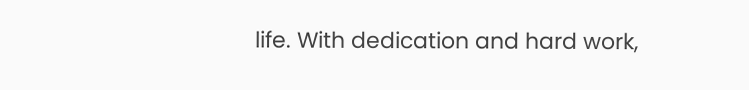life. With dedication and hard work,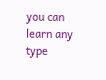you can learn any type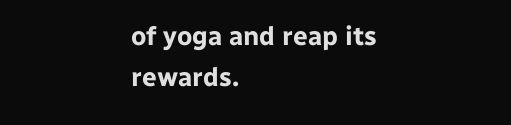of yoga and reap its rewards.